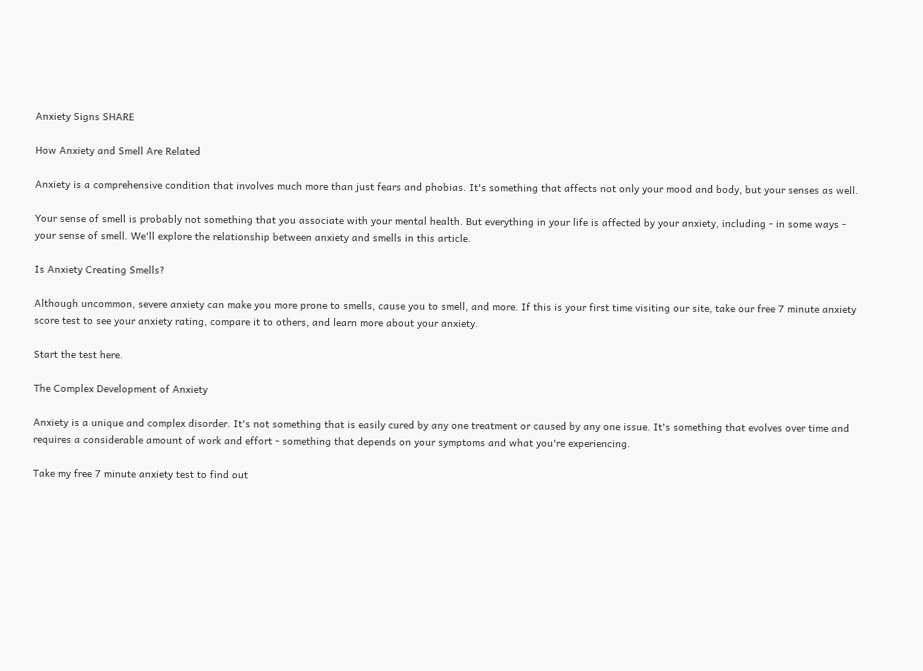Anxiety Signs SHARE

How Anxiety and Smell Are Related

Anxiety is a comprehensive condition that involves much more than just fears and phobias. It's something that affects not only your mood and body, but your senses as well.

Your sense of smell is probably not something that you associate with your mental health. But everything in your life is affected by your anxiety, including - in some ways - your sense of smell. We'll explore the relationship between anxiety and smells in this article.

Is Anxiety Creating Smells?

Although uncommon, severe anxiety can make you more prone to smells, cause you to smell, and more. If this is your first time visiting our site, take our free 7 minute anxiety score test to see your anxiety rating, compare it to others, and learn more about your anxiety.

Start the test here.

The Complex Development of Anxiety

Anxiety is a unique and complex disorder. It's not something that is easily cured by any one treatment or caused by any one issue. It's something that evolves over time and requires a considerable amount of work and effort - something that depends on your symptoms and what you're experiencing.

Take my free 7 minute anxiety test to find out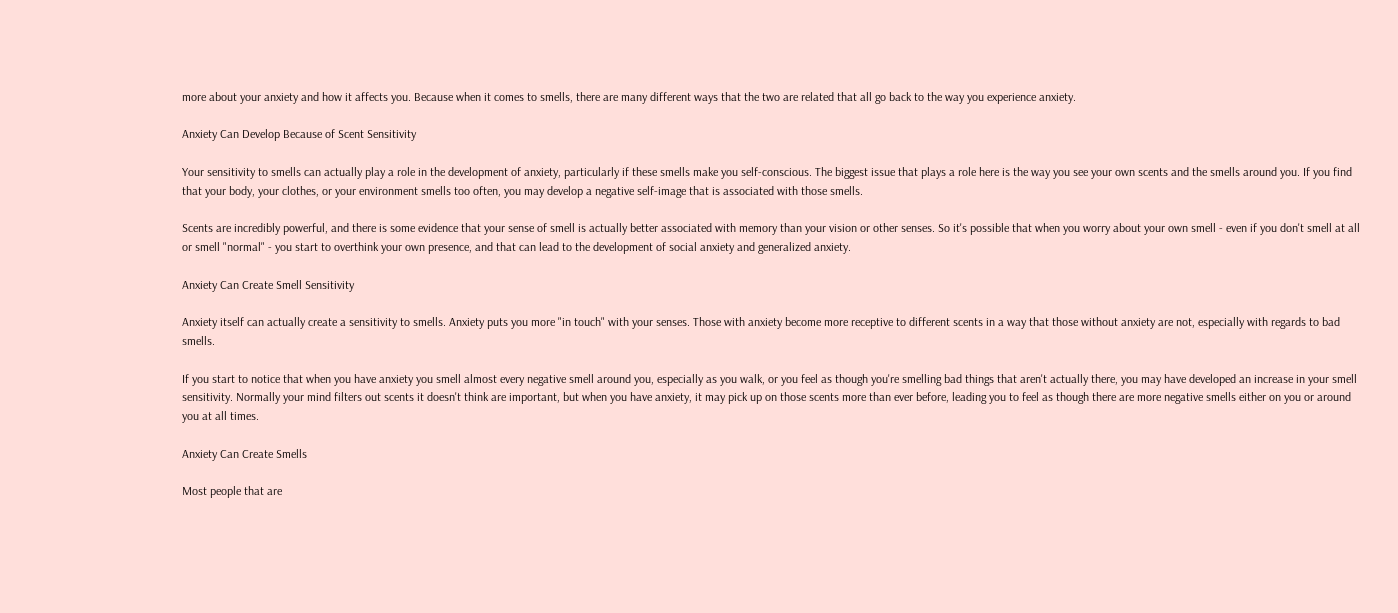more about your anxiety and how it affects you. Because when it comes to smells, there are many different ways that the two are related that all go back to the way you experience anxiety.

Anxiety Can Develop Because of Scent Sensitivity

Your sensitivity to smells can actually play a role in the development of anxiety, particularly if these smells make you self-conscious. The biggest issue that plays a role here is the way you see your own scents and the smells around you. If you find that your body, your clothes, or your environment smells too often, you may develop a negative self-image that is associated with those smells.

Scents are incredibly powerful, and there is some evidence that your sense of smell is actually better associated with memory than your vision or other senses. So it's possible that when you worry about your own smell - even if you don't smell at all or smell "normal" - you start to overthink your own presence, and that can lead to the development of social anxiety and generalized anxiety.

Anxiety Can Create Smell Sensitivity

Anxiety itself can actually create a sensitivity to smells. Anxiety puts you more "in touch" with your senses. Those with anxiety become more receptive to different scents in a way that those without anxiety are not, especially with regards to bad smells.

If you start to notice that when you have anxiety you smell almost every negative smell around you, especially as you walk, or you feel as though you're smelling bad things that aren't actually there, you may have developed an increase in your smell sensitivity. Normally your mind filters out scents it doesn't think are important, but when you have anxiety, it may pick up on those scents more than ever before, leading you to feel as though there are more negative smells either on you or around you at all times.

Anxiety Can Create Smells

Most people that are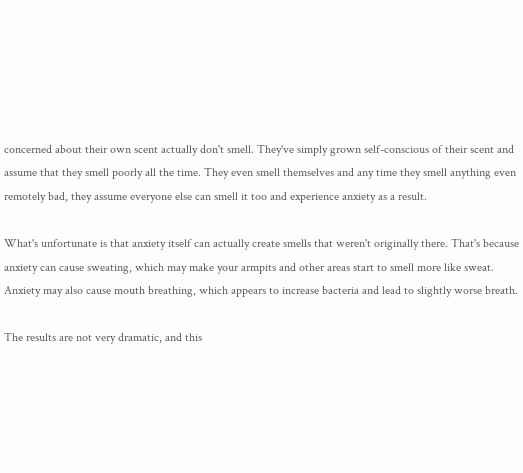concerned about their own scent actually don't smell. They've simply grown self-conscious of their scent and assume that they smell poorly all the time. They even smell themselves and any time they smell anything even remotely bad, they assume everyone else can smell it too and experience anxiety as a result.

What's unfortunate is that anxiety itself can actually create smells that weren't originally there. That's because anxiety can cause sweating, which may make your armpits and other areas start to smell more like sweat. Anxiety may also cause mouth breathing, which appears to increase bacteria and lead to slightly worse breath.

The results are not very dramatic, and this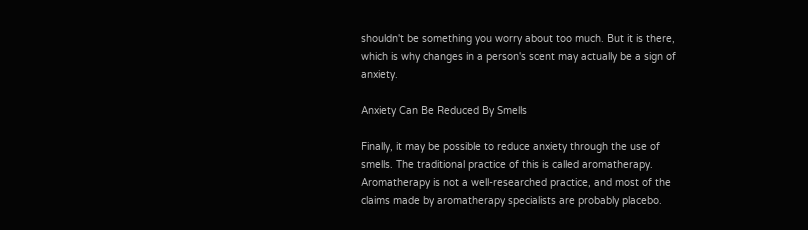shouldn't be something you worry about too much. But it is there, which is why changes in a person's scent may actually be a sign of anxiety.

Anxiety Can Be Reduced By Smells

Finally, it may be possible to reduce anxiety through the use of smells. The traditional practice of this is called aromatherapy. Aromatherapy is not a well-researched practice, and most of the claims made by aromatherapy specialists are probably placebo.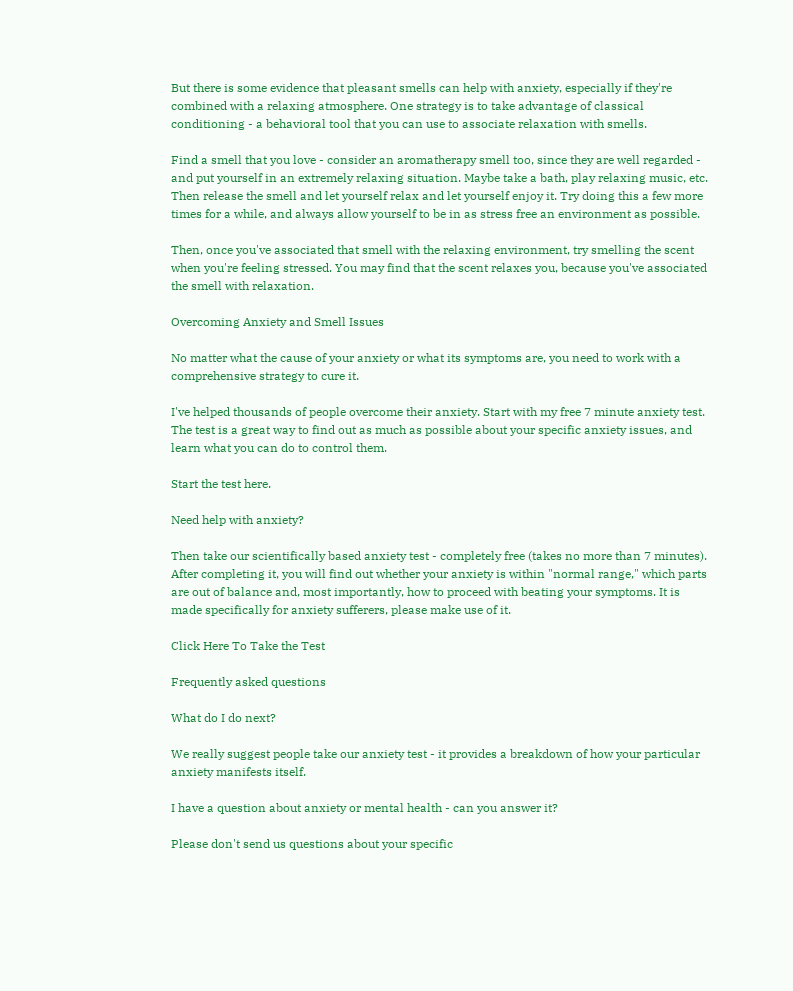But there is some evidence that pleasant smells can help with anxiety, especially if they're combined with a relaxing atmosphere. One strategy is to take advantage of classical conditioning - a behavioral tool that you can use to associate relaxation with smells.

Find a smell that you love - consider an aromatherapy smell too, since they are well regarded - and put yourself in an extremely relaxing situation. Maybe take a bath, play relaxing music, etc. Then release the smell and let yourself relax and let yourself enjoy it. Try doing this a few more times for a while, and always allow yourself to be in as stress free an environment as possible.

Then, once you've associated that smell with the relaxing environment, try smelling the scent when you're feeling stressed. You may find that the scent relaxes you, because you've associated the smell with relaxation.

Overcoming Anxiety and Smell Issues

No matter what the cause of your anxiety or what its symptoms are, you need to work with a comprehensive strategy to cure it.

I've helped thousands of people overcome their anxiety. Start with my free 7 minute anxiety test. The test is a great way to find out as much as possible about your specific anxiety issues, and learn what you can do to control them.

Start the test here.

Need help with anxiety?

Then take our scientifically based anxiety test - completely free (takes no more than 7 minutes). After completing it, you will find out whether your anxiety is within "normal range," which parts are out of balance and, most importantly, how to proceed with beating your symptoms. It is made specifically for anxiety sufferers, please make use of it.

Click Here To Take the Test

Frequently asked questions

What do I do next?

We really suggest people take our anxiety test - it provides a breakdown of how your particular anxiety manifests itself.

I have a question about anxiety or mental health - can you answer it?

Please don't send us questions about your specific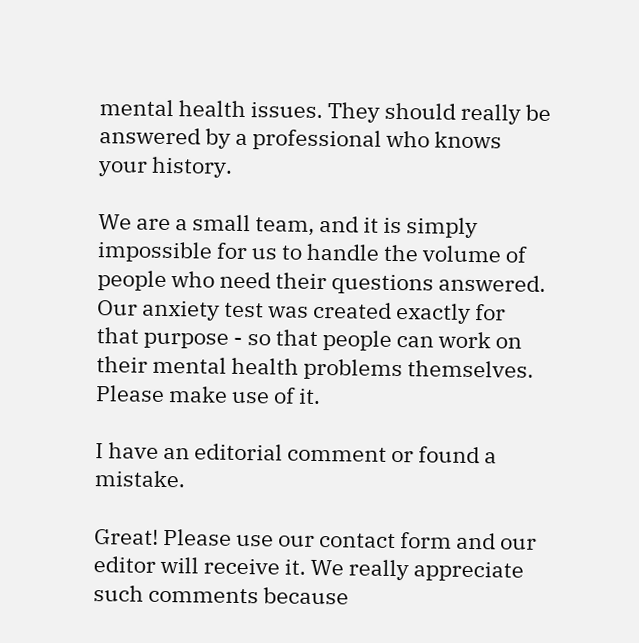mental health issues. They should really be answered by a professional who knows your history.

We are a small team, and it is simply impossible for us to handle the volume of people who need their questions answered. Our anxiety test was created exactly for that purpose - so that people can work on their mental health problems themselves. Please make use of it.

I have an editorial comment or found a mistake.

Great! Please use our contact form and our editor will receive it. We really appreciate such comments because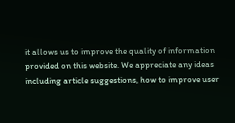it allows us to improve the quality of information provided on this website. We appreciate any ideas including article suggestions, how to improve user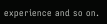experience and so on.